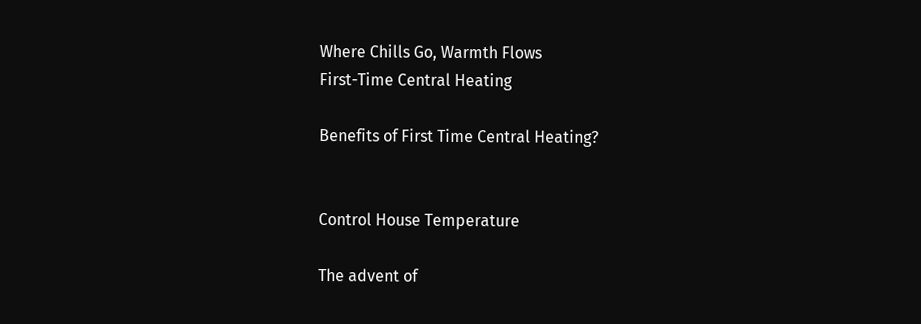Where Chills Go, Warmth Flows
First-Time Central Heating

Benefits of First Time Central Heating?


Control House Temperature

The advent of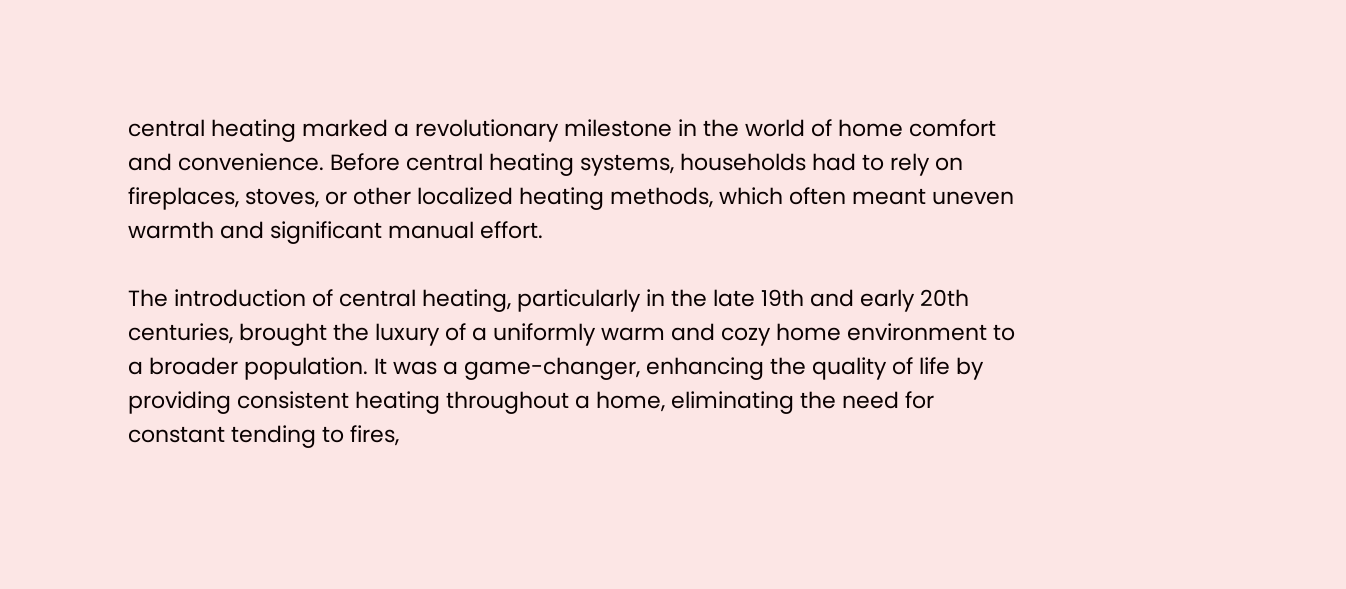central heating marked a revolutionary milestone in the world of home comfort and convenience. Before central heating systems, households had to rely on fireplaces, stoves, or other localized heating methods, which often meant uneven warmth and significant manual effort.

The introduction of central heating, particularly in the late 19th and early 20th centuries, brought the luxury of a uniformly warm and cozy home environment to a broader population. It was a game-changer, enhancing the quality of life by providing consistent heating throughout a home, eliminating the need for constant tending to fires,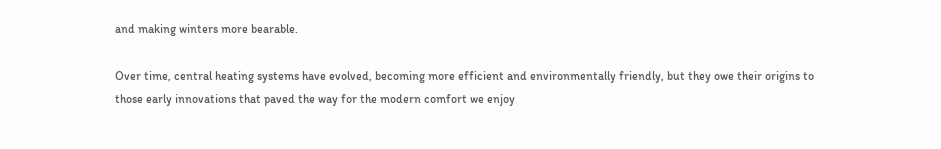and making winters more bearable.

Over time, central heating systems have evolved, becoming more efficient and environmentally friendly, but they owe their origins to those early innovations that paved the way for the modern comfort we enjoy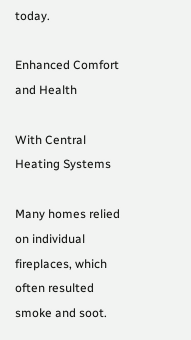today.

Enhanced Comfort and Health

With Central Heating Systems

Many homes relied on individual fireplaces, which often resulted smoke and soot.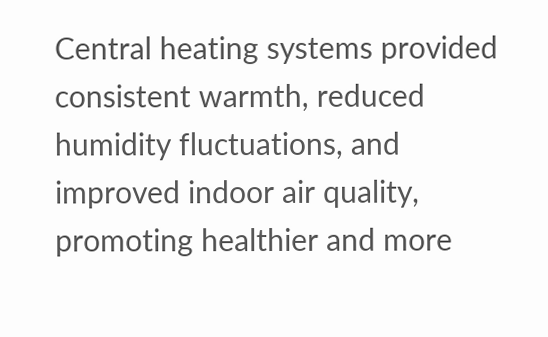Central heating systems provided consistent warmth, reduced humidity fluctuations, and improved indoor air quality, promoting healthier and more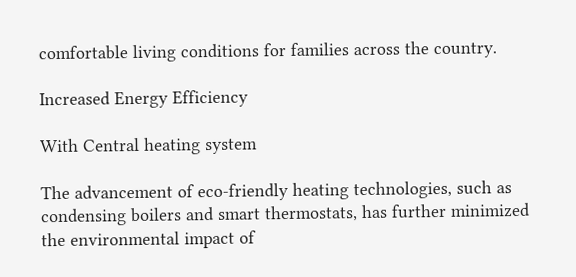comfortable living conditions for families across the country.

Increased Energy Efficiency

With Central heating system

The advancement of eco-friendly heating technologies, such as condensing boilers and smart thermostats, has further minimized the environmental impact of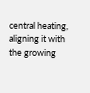central heating, aligning it with the growing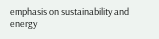emphasis on sustainability and energy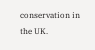conservation in the UK.